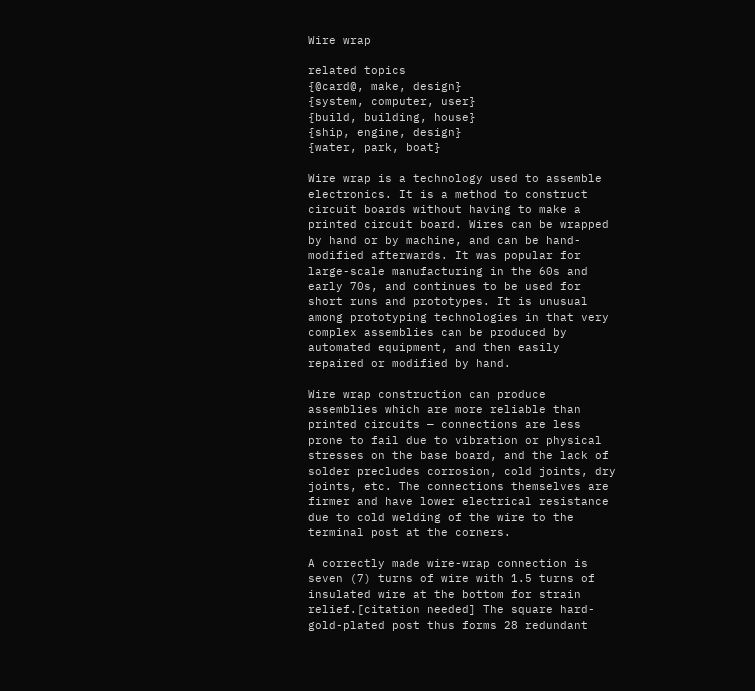Wire wrap

related topics
{@card@, make, design}
{system, computer, user}
{build, building, house}
{ship, engine, design}
{water, park, boat}

Wire wrap is a technology used to assemble electronics. It is a method to construct circuit boards without having to make a printed circuit board. Wires can be wrapped by hand or by machine, and can be hand-modified afterwards. It was popular for large-scale manufacturing in the 60s and early 70s, and continues to be used for short runs and prototypes. It is unusual among prototyping technologies in that very complex assemblies can be produced by automated equipment, and then easily repaired or modified by hand.

Wire wrap construction can produce assemblies which are more reliable than printed circuits — connections are less prone to fail due to vibration or physical stresses on the base board, and the lack of solder precludes corrosion, cold joints, dry joints, etc. The connections themselves are firmer and have lower electrical resistance due to cold welding of the wire to the terminal post at the corners.

A correctly made wire-wrap connection is seven (7) turns of wire with 1.5 turns of insulated wire at the bottom for strain relief.[citation needed] The square hard-gold-plated post thus forms 28 redundant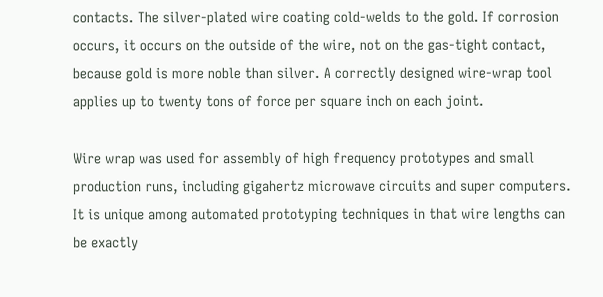contacts. The silver-plated wire coating cold-welds to the gold. If corrosion occurs, it occurs on the outside of the wire, not on the gas-tight contact, because gold is more noble than silver. A correctly designed wire-wrap tool applies up to twenty tons of force per square inch on each joint.

Wire wrap was used for assembly of high frequency prototypes and small production runs, including gigahertz microwave circuits and super computers. It is unique among automated prototyping techniques in that wire lengths can be exactly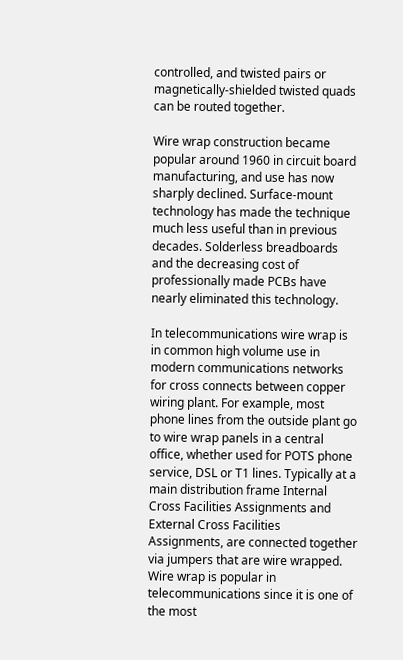controlled, and twisted pairs or magnetically-shielded twisted quads can be routed together.

Wire wrap construction became popular around 1960 in circuit board manufacturing, and use has now sharply declined. Surface-mount technology has made the technique much less useful than in previous decades. Solderless breadboards and the decreasing cost of professionally made PCBs have nearly eliminated this technology.

In telecommunications wire wrap is in common high volume use in modern communications networks for cross connects between copper wiring plant. For example, most phone lines from the outside plant go to wire wrap panels in a central office, whether used for POTS phone service, DSL or T1 lines. Typically at a main distribution frame Internal Cross Facilities Assignments and External Cross Facilities Assignments, are connected together via jumpers that are wire wrapped. Wire wrap is popular in telecommunications since it is one of the most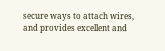secure ways to attach wires, and provides excellent and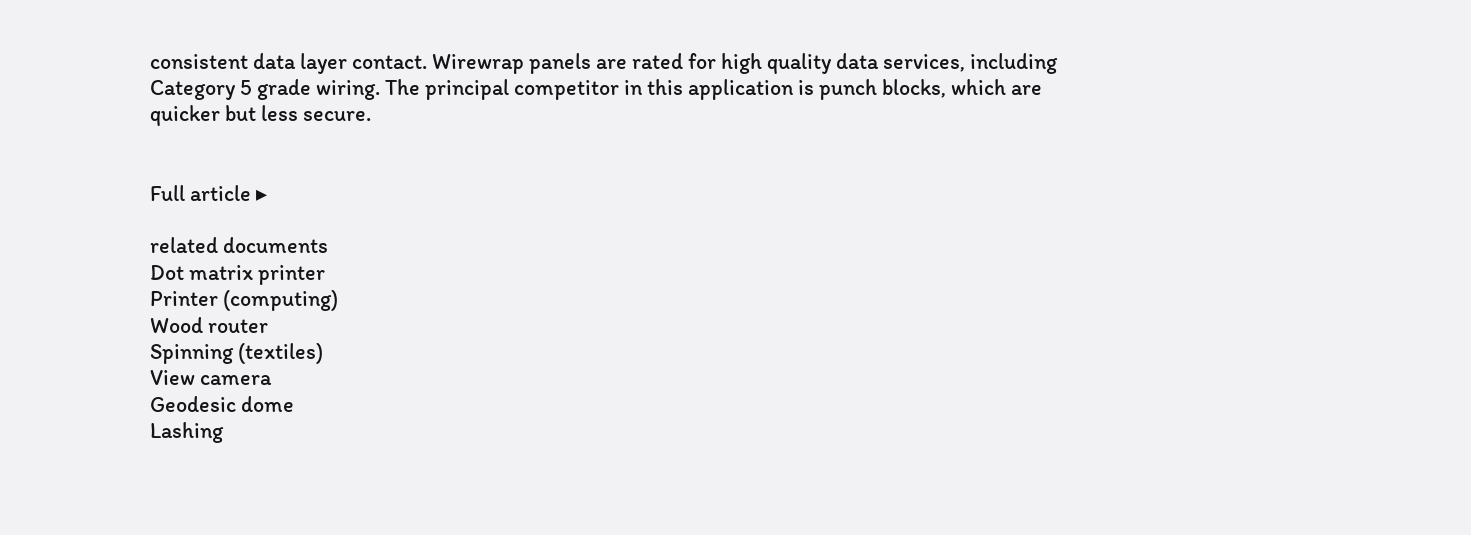consistent data layer contact. Wirewrap panels are rated for high quality data services, including Category 5 grade wiring. The principal competitor in this application is punch blocks, which are quicker but less secure.


Full article ▸

related documents
Dot matrix printer
Printer (computing)
Wood router
Spinning (textiles)
View camera
Geodesic dome
Lashing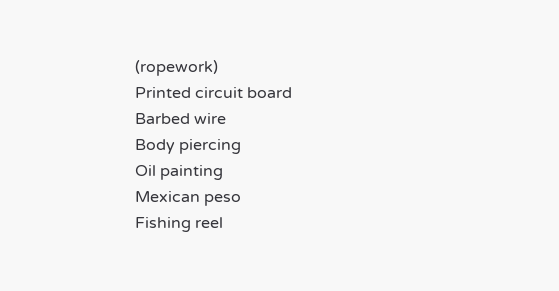(ropework)
Printed circuit board
Barbed wire
Body piercing
Oil painting
Mexican peso
Fishing reel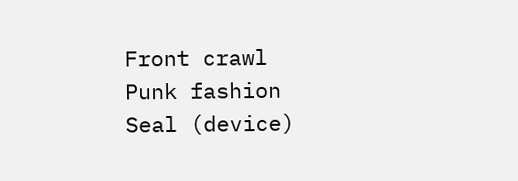Front crawl
Punk fashion
Seal (device)